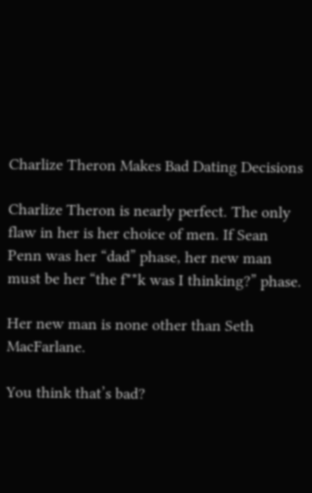Charlize Theron Makes Bad Dating Decisions

Charlize Theron is nearly perfect. The only flaw in her is her choice of men. If Sean Penn was her “dad” phase, her new man must be her “the f**k was I thinking?” phase.

Her new man is none other than Seth MacFarlane.

You think that’s bad?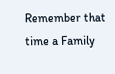Remember that time a Family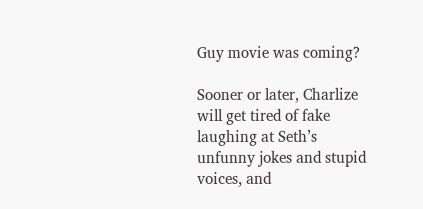Guy movie was coming?

Sooner or later, Charlize will get tired of fake laughing at Seth’s unfunny jokes and stupid voices, and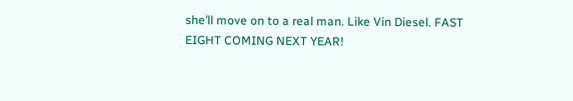she’ll move on to a real man. Like Vin Diesel. FAST EIGHT COMING NEXT YEAR!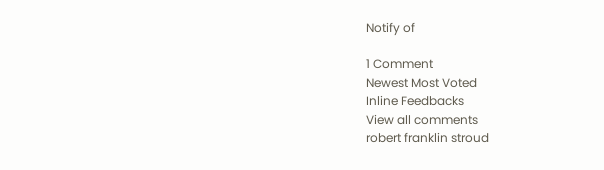Notify of

1 Comment
Newest Most Voted
Inline Feedbacks
View all comments
robert franklin stroud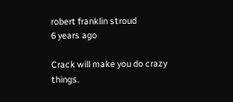robert franklin stroud
6 years ago

Crack will make you do crazy things.